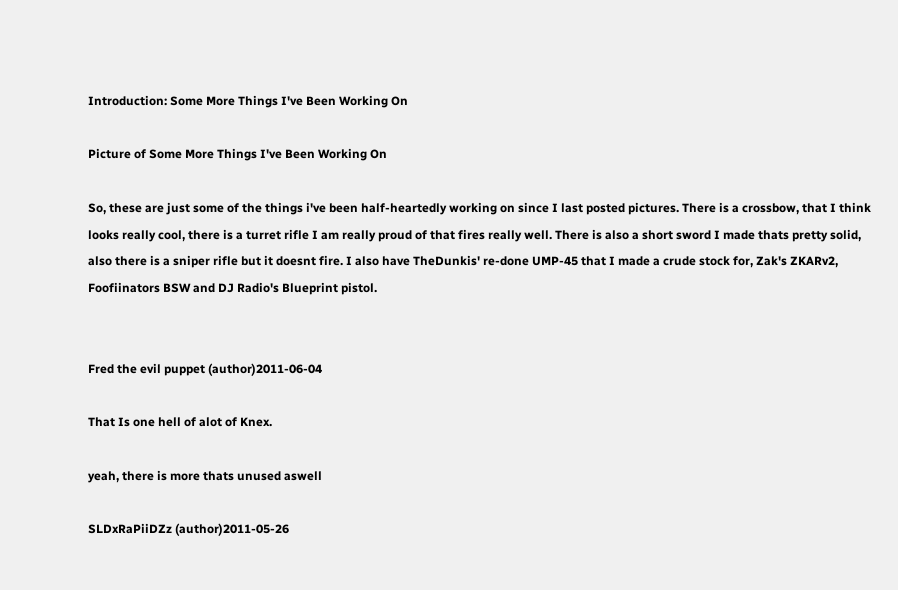Introduction: Some More Things I've Been Working On

Picture of Some More Things I've Been Working On

So, these are just some of the things i've been half-heartedly working on since I last posted pictures. There is a crossbow, that I think looks really cool, there is a turret rifle I am really proud of that fires really well. There is also a short sword I made thats pretty solid, also there is a sniper rifle but it doesnt fire. I also have TheDunkis' re-done UMP-45 that I made a crude stock for, Zak's ZKARv2, Foofiinators BSW and DJ Radio's Blueprint pistol.


Fred the evil puppet (author)2011-06-04

That Is one hell of alot of Knex.

yeah, there is more thats unused aswell

SLDxRaPiiDZz (author)2011-05-26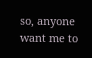so, anyone want me to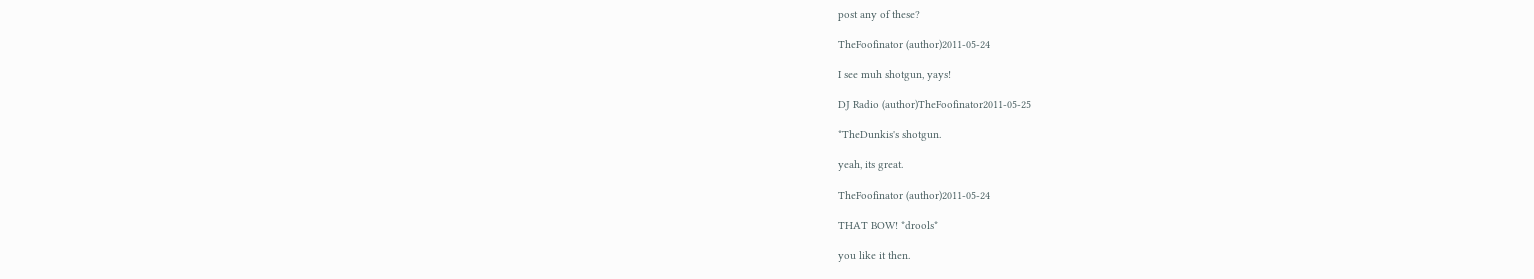post any of these?

TheFoofinator (author)2011-05-24

I see muh shotgun, yays!

DJ Radio (author)TheFoofinator2011-05-25

*TheDunkis's shotgun.

yeah, its great.

TheFoofinator (author)2011-05-24

THAT BOW! *drools*

you like it then.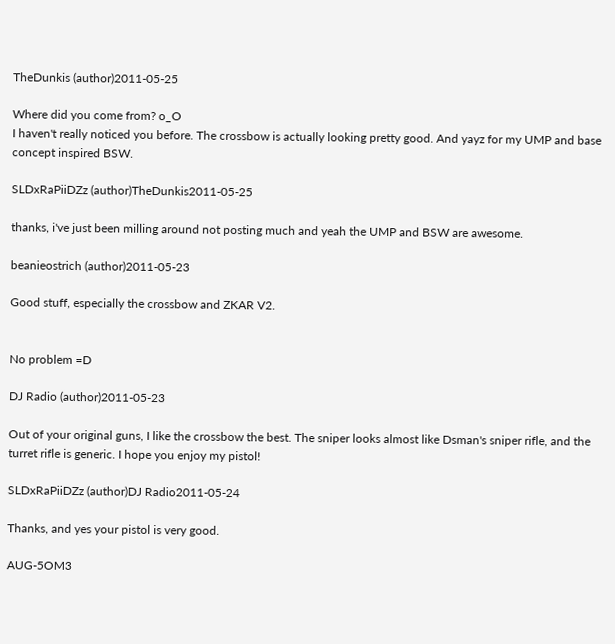TheDunkis (author)2011-05-25

Where did you come from? o_O
I haven't really noticed you before. The crossbow is actually looking pretty good. And yayz for my UMP and base concept inspired BSW.

SLDxRaPiiDZz (author)TheDunkis2011-05-25

thanks, i've just been milling around not posting much and yeah the UMP and BSW are awesome.

beanieostrich (author)2011-05-23

Good stuff, especially the crossbow and ZKAR V2.


No problem =D

DJ Radio (author)2011-05-23

Out of your original guns, I like the crossbow the best. The sniper looks almost like Dsman's sniper rifle, and the turret rifle is generic. I hope you enjoy my pistol!

SLDxRaPiiDZz (author)DJ Radio2011-05-24

Thanks, and yes your pistol is very good.

AUG-5OM3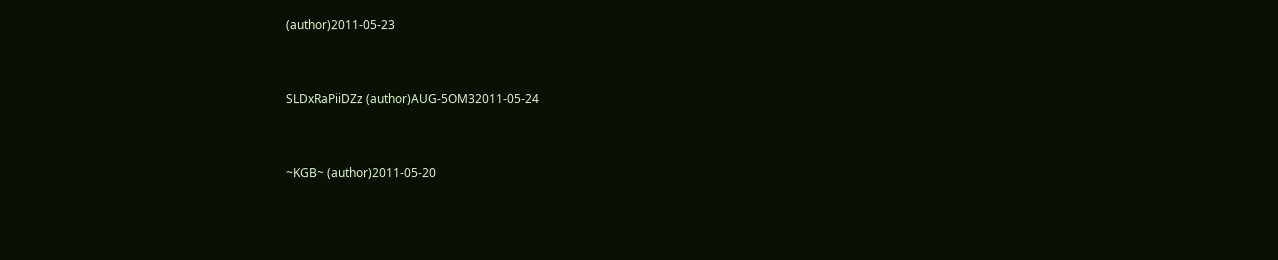(author)2011-05-23


SLDxRaPiiDZz (author)AUG-5OM32011-05-24


~KGB~ (author)2011-05-20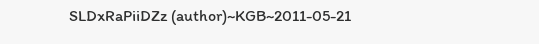SLDxRaPiiDZz (author)~KGB~2011-05-21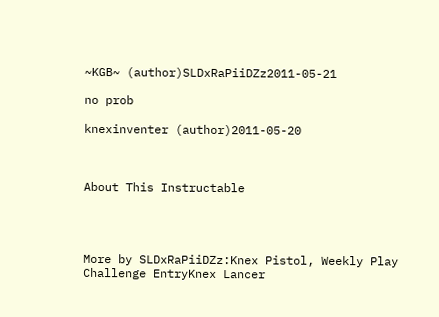~KGB~ (author)SLDxRaPiiDZz2011-05-21

no prob

knexinventer (author)2011-05-20



About This Instructable




More by SLDxRaPiiDZz:Knex Pistol, Weekly Play Challenge EntryKnex Lancer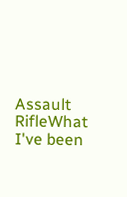Assault RifleWhat I've been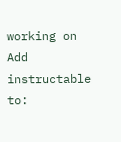working on
Add instructable to: